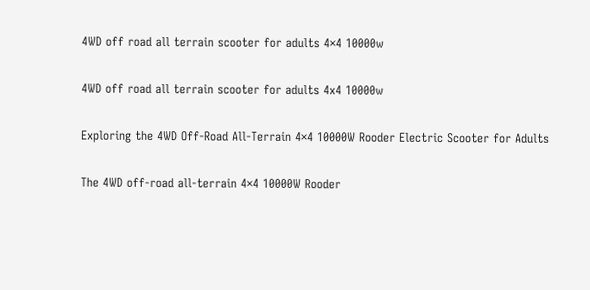4WD off road all terrain scooter for adults 4×4 10000w

4WD off road all terrain scooter for adults 4x4 10000w

Exploring the 4WD Off-Road All-Terrain 4×4 10000W Rooder Electric Scooter for Adults

The 4WD off-road all-terrain 4×4 10000W Rooder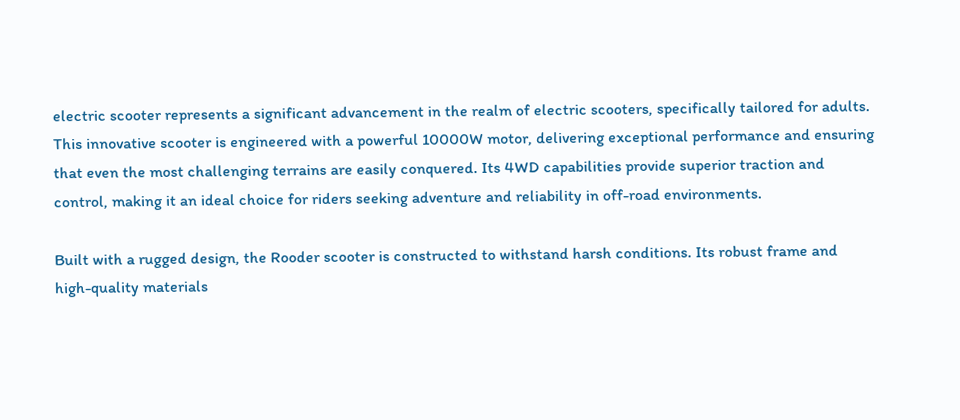electric scooter represents a significant advancement in the realm of electric scooters, specifically tailored for adults. This innovative scooter is engineered with a powerful 10000W motor, delivering exceptional performance and ensuring that even the most challenging terrains are easily conquered. Its 4WD capabilities provide superior traction and control, making it an ideal choice for riders seeking adventure and reliability in off-road environments.

Built with a rugged design, the Rooder scooter is constructed to withstand harsh conditions. Its robust frame and high-quality materials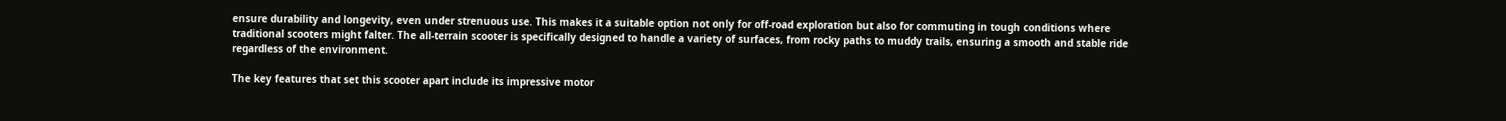ensure durability and longevity, even under strenuous use. This makes it a suitable option not only for off-road exploration but also for commuting in tough conditions where traditional scooters might falter. The all-terrain scooter is specifically designed to handle a variety of surfaces, from rocky paths to muddy trails, ensuring a smooth and stable ride regardless of the environment.

The key features that set this scooter apart include its impressive motor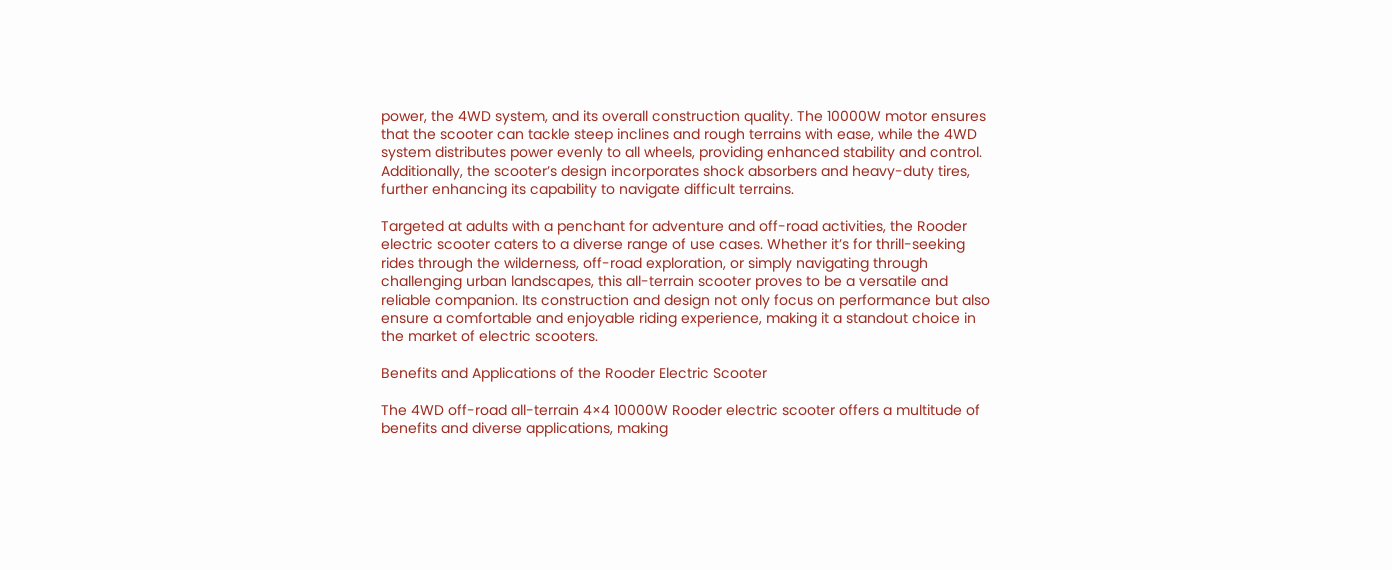power, the 4WD system, and its overall construction quality. The 10000W motor ensures that the scooter can tackle steep inclines and rough terrains with ease, while the 4WD system distributes power evenly to all wheels, providing enhanced stability and control. Additionally, the scooter’s design incorporates shock absorbers and heavy-duty tires, further enhancing its capability to navigate difficult terrains.

Targeted at adults with a penchant for adventure and off-road activities, the Rooder electric scooter caters to a diverse range of use cases. Whether it’s for thrill-seeking rides through the wilderness, off-road exploration, or simply navigating through challenging urban landscapes, this all-terrain scooter proves to be a versatile and reliable companion. Its construction and design not only focus on performance but also ensure a comfortable and enjoyable riding experience, making it a standout choice in the market of electric scooters.

Benefits and Applications of the Rooder Electric Scooter

The 4WD off-road all-terrain 4×4 10000W Rooder electric scooter offers a multitude of benefits and diverse applications, making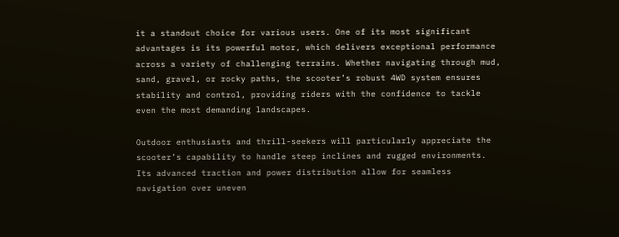it a standout choice for various users. One of its most significant advantages is its powerful motor, which delivers exceptional performance across a variety of challenging terrains. Whether navigating through mud, sand, gravel, or rocky paths, the scooter’s robust 4WD system ensures stability and control, providing riders with the confidence to tackle even the most demanding landscapes.

Outdoor enthusiasts and thrill-seekers will particularly appreciate the scooter’s capability to handle steep inclines and rugged environments. Its advanced traction and power distribution allow for seamless navigation over uneven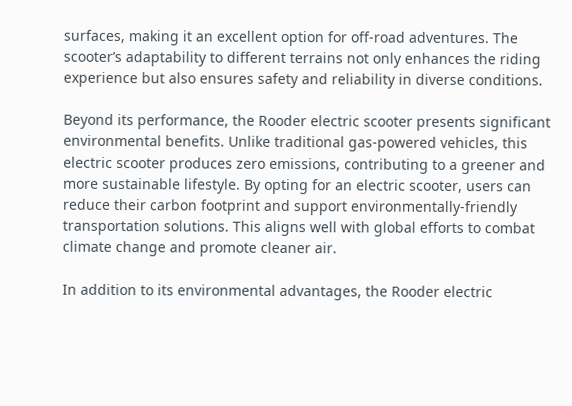surfaces, making it an excellent option for off-road adventures. The scooter’s adaptability to different terrains not only enhances the riding experience but also ensures safety and reliability in diverse conditions.

Beyond its performance, the Rooder electric scooter presents significant environmental benefits. Unlike traditional gas-powered vehicles, this electric scooter produces zero emissions, contributing to a greener and more sustainable lifestyle. By opting for an electric scooter, users can reduce their carbon footprint and support environmentally-friendly transportation solutions. This aligns well with global efforts to combat climate change and promote cleaner air.

In addition to its environmental advantages, the Rooder electric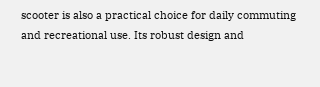scooter is also a practical choice for daily commuting and recreational use. Its robust design and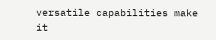versatile capabilities make it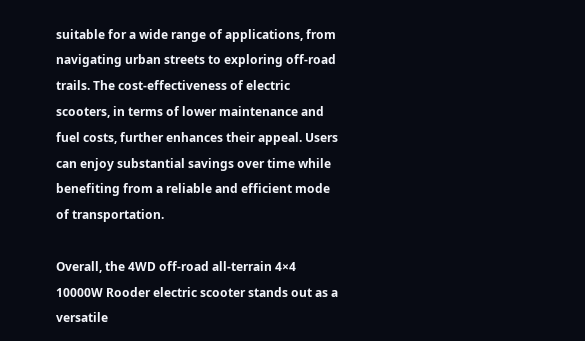suitable for a wide range of applications, from navigating urban streets to exploring off-road trails. The cost-effectiveness of electric scooters, in terms of lower maintenance and fuel costs, further enhances their appeal. Users can enjoy substantial savings over time while benefiting from a reliable and efficient mode of transportation.

Overall, the 4WD off-road all-terrain 4×4 10000W Rooder electric scooter stands out as a versatile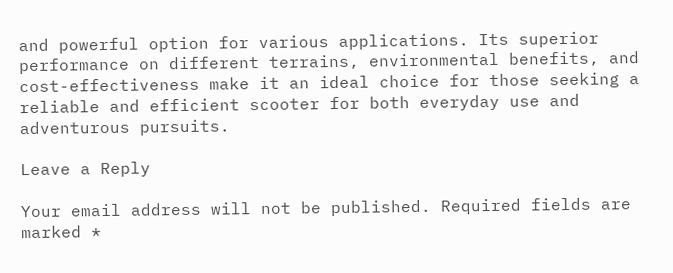and powerful option for various applications. Its superior performance on different terrains, environmental benefits, and cost-effectiveness make it an ideal choice for those seeking a reliable and efficient scooter for both everyday use and adventurous pursuits.

Leave a Reply

Your email address will not be published. Required fields are marked *